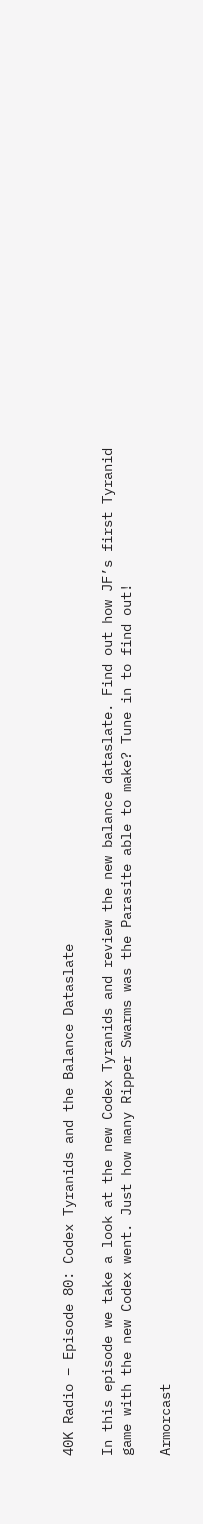40K Radio – Episode 80: Codex Tyranids and the Balance Dataslate

In this episode we take a look at the new Codex Tyranids and review the new balance dataslate. Find out how JF’s first Tyranid game with the new Codex went. Just how many Ripper Swarms was the Parasite able to make? Tune in to find out!

Armorcast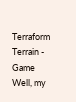Terraform Terrain - Game Well, my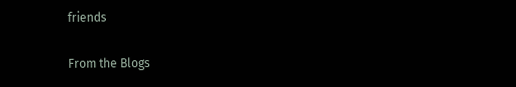friends

From the Blogs